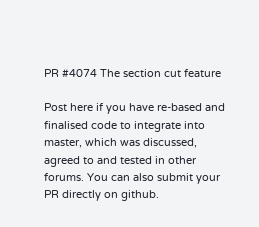PR #4074 The section cut feature

Post here if you have re-based and finalised code to integrate into master, which was discussed, agreed to and tested in other forums. You can also submit your PR directly on github.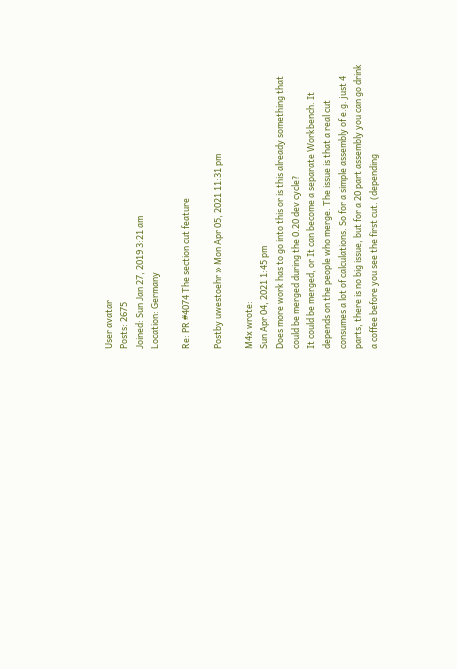User avatar
Posts: 2675
Joined: Sun Jan 27, 2019 3:21 am
Location: Germany

Re: PR #4074 The section cut feature

Postby uwestoehr » Mon Apr 05, 2021 11:31 pm

M4x wrote:
Sun Apr 04, 2021 1:45 pm
Does more work has to go into this or is this already something that could be merged during the 0.20 dev cycle?
It could be merged, or It can become a separate Workbench. It depends on the people who merge. The issue is that a real cut consumes a lot of calculations. So for a simple assembly of e.g. just 4 parts, there is no big issue, but for a 20 part assembly you can go drink a coffee before you see the first cut. (depending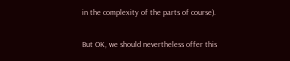in the complexity of the parts of course).

But OK, we should nevertheless offer this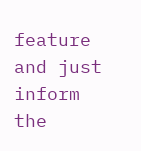feature and just inform the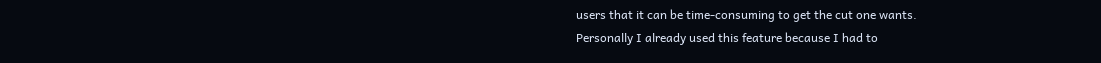users that it can be time-consuming to get the cut one wants.
Personally I already used this feature because I had to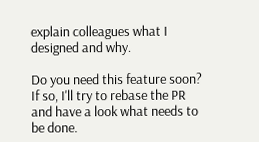explain colleagues what I designed and why.

Do you need this feature soon? If so, I'll try to rebase the PR and have a look what needs to be done.